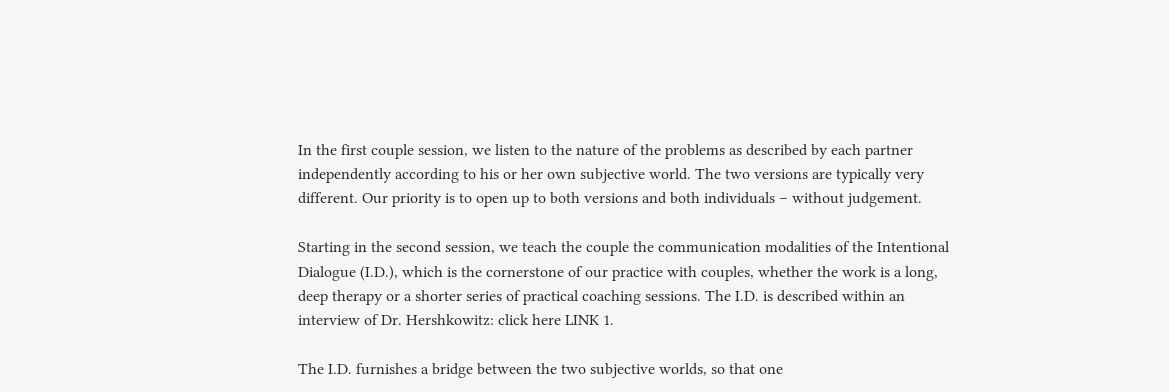In the first couple session, we listen to the nature of the problems as described by each partner independently according to his or her own subjective world. The two versions are typically very different. Our priority is to open up to both versions and both individuals – without judgement.

Starting in the second session, we teach the couple the communication modalities of the Intentional Dialogue (I.D.), which is the cornerstone of our practice with couples, whether the work is a long, deep therapy or a shorter series of practical coaching sessions. The I.D. is described within an interview of Dr. Hershkowitz: click here LINK 1.

The I.D. furnishes a bridge between the two subjective worlds, so that one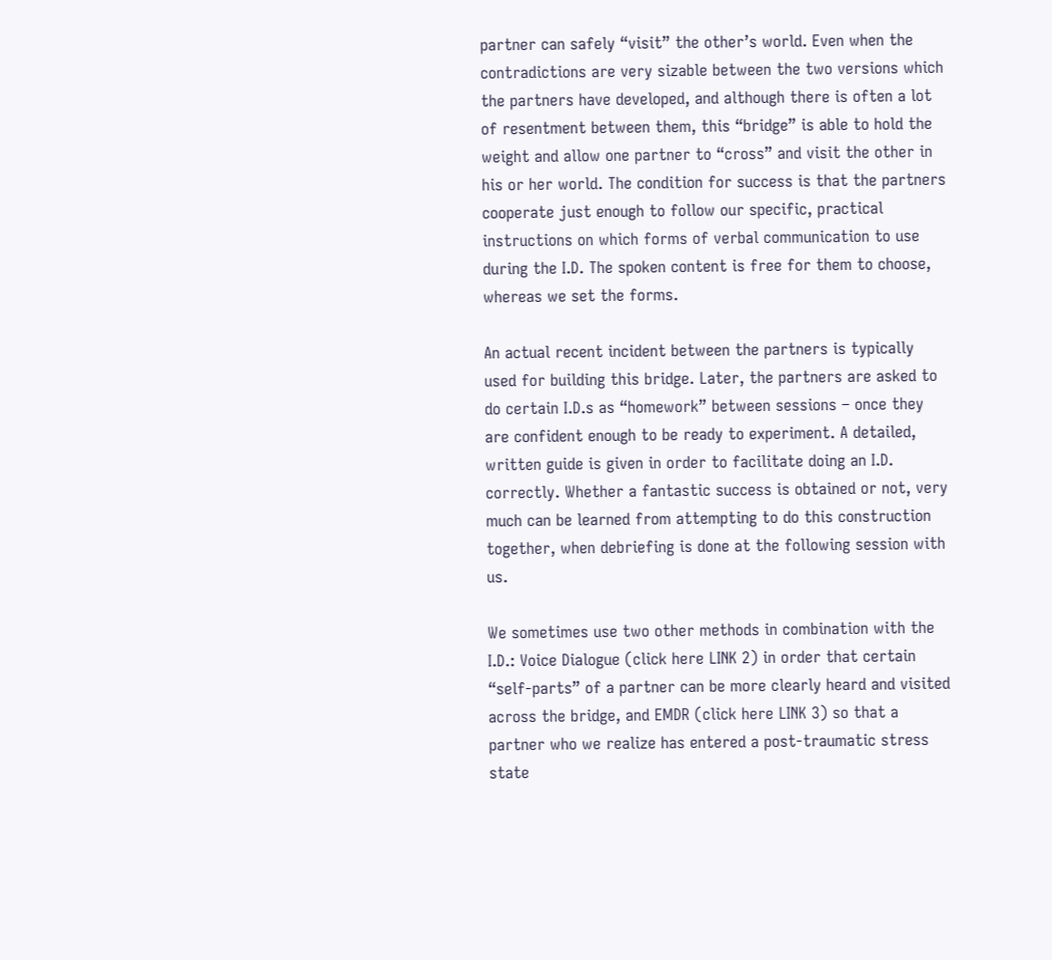partner can safely “visit” the other’s world. Even when the contradictions are very sizable between the two versions which the partners have developed, and although there is often a lot of resentment between them, this “bridge” is able to hold the weight and allow one partner to “cross” and visit the other in his or her world. The condition for success is that the partners cooperate just enough to follow our specific, practical instructions on which forms of verbal communication to use during the I.D. The spoken content is free for them to choose, whereas we set the forms.

An actual recent incident between the partners is typically used for building this bridge. Later, the partners are asked to do certain I.D.s as “homework” between sessions – once they are confident enough to be ready to experiment. A detailed, written guide is given in order to facilitate doing an I.D. correctly. Whether a fantastic success is obtained or not, very much can be learned from attempting to do this construction together, when debriefing is done at the following session with us.

We sometimes use two other methods in combination with the I.D.: Voice Dialogue (click here LINK 2) in order that certain “self-parts” of a partner can be more clearly heard and visited across the bridge, and EMDR (click here LINK 3) so that a partner who we realize has entered a post-traumatic stress state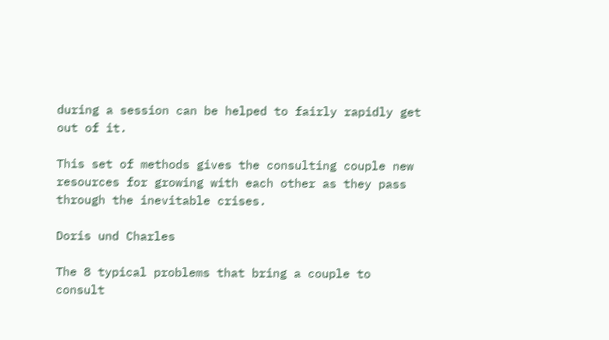during a session can be helped to fairly rapidly get out of it.

This set of methods gives the consulting couple new resources for growing with each other as they pass through the inevitable crises.

Doris und Charles

The 8 typical problems that bring a couple to consult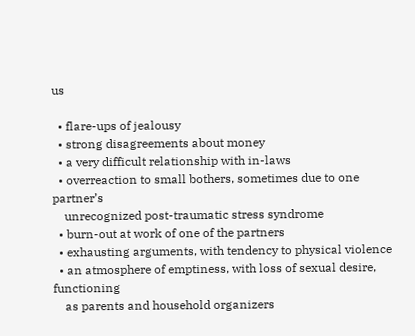us

  • flare-ups of jealousy
  • strong disagreements about money
  • a very difficult relationship with in-laws
  • overreaction to small bothers, sometimes due to one partner’s
    unrecognized post-traumatic stress syndrome
  • burn-out at work of one of the partners
  • exhausting arguments, with tendency to physical violence
  • an atmosphere of emptiness, with loss of sexual desire, functioning
    as parents and household organizers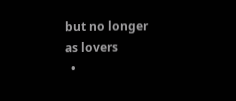but no longer as lovers
  •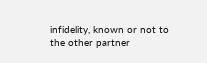infidelity, known or not to the other partner